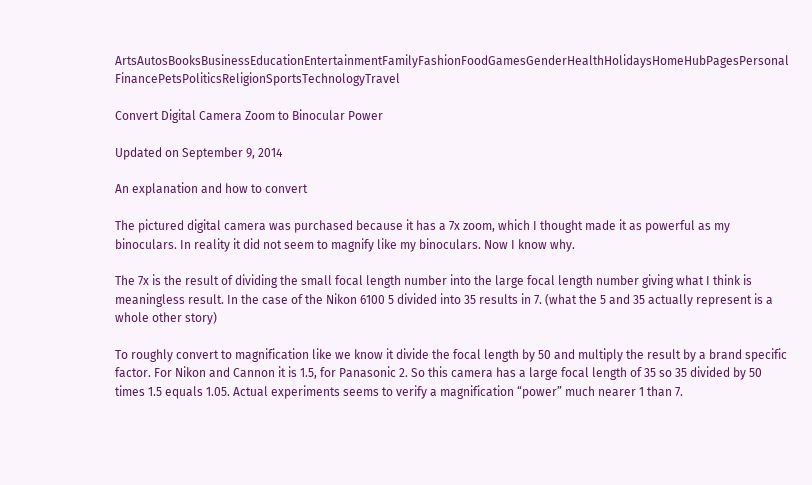ArtsAutosBooksBusinessEducationEntertainmentFamilyFashionFoodGamesGenderHealthHolidaysHomeHubPagesPersonal FinancePetsPoliticsReligionSportsTechnologyTravel

Convert Digital Camera Zoom to Binocular Power

Updated on September 9, 2014

An explanation and how to convert

The pictured digital camera was purchased because it has a 7x zoom, which I thought made it as powerful as my binoculars. In reality it did not seem to magnify like my binoculars. Now I know why.

The 7x is the result of dividing the small focal length number into the large focal length number giving what I think is meaningless result. In the case of the Nikon 6100 5 divided into 35 results in 7. (what the 5 and 35 actually represent is a whole other story)

To roughly convert to magnification like we know it divide the focal length by 50 and multiply the result by a brand specific factor. For Nikon and Cannon it is 1.5, for Panasonic 2. So this camera has a large focal length of 35 so 35 divided by 50 times 1.5 equals 1.05. Actual experiments seems to verify a magnification “power” much nearer 1 than 7.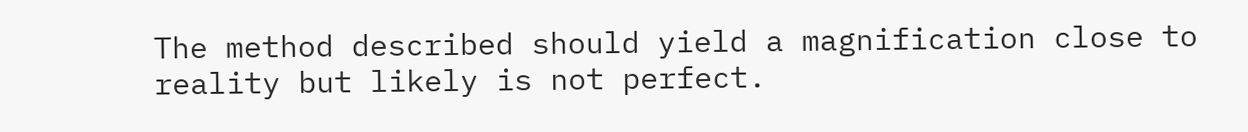The method described should yield a magnification close to reality but likely is not perfect.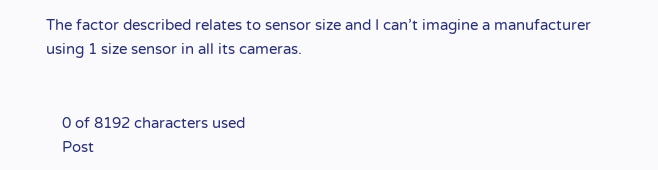The factor described relates to sensor size and I can’t imagine a manufacturer using 1 size sensor in all its cameras.


    0 of 8192 characters used
    Post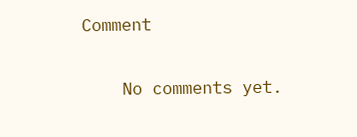Comment

    No comments yet.